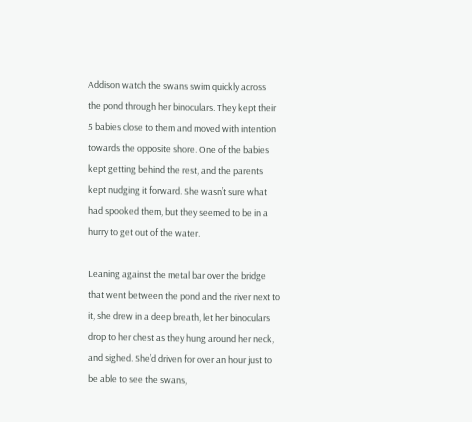Addison watch the swans swim quickly across the pond through her binoculars. They kept their 5 babies close to them and moved with intention towards the opposite shore. One of the babies kept getting behind the rest, and the parents kept nudging it forward. She wasn’t sure what had spooked them, but they seemed to be in a hurry to get out of the water.

Leaning against the metal bar over the bridge that went between the pond and the river next to it, she drew in a deep breath, let her binoculars drop to her chest as they hung around her neck, and sighed. She’d driven for over an hour just to be able to see the swans,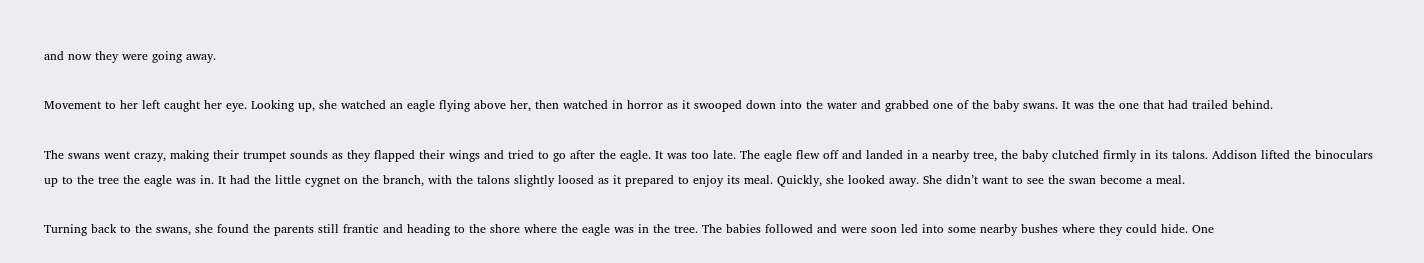and now they were going away.

Movement to her left caught her eye. Looking up, she watched an eagle flying above her, then watched in horror as it swooped down into the water and grabbed one of the baby swans. It was the one that had trailed behind.

The swans went crazy, making their trumpet sounds as they flapped their wings and tried to go after the eagle. It was too late. The eagle flew off and landed in a nearby tree, the baby clutched firmly in its talons. Addison lifted the binoculars up to the tree the eagle was in. It had the little cygnet on the branch, with the talons slightly loosed as it prepared to enjoy its meal. Quickly, she looked away. She didn’t want to see the swan become a meal.

Turning back to the swans, she found the parents still frantic and heading to the shore where the eagle was in the tree. The babies followed and were soon led into some nearby bushes where they could hide. One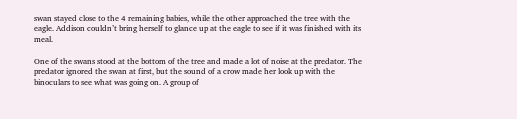swan stayed close to the 4 remaining babies, while the other approached the tree with the eagle. Addison couldn’t bring herself to glance up at the eagle to see if it was finished with its meal.

One of the swans stood at the bottom of the tree and made a lot of noise at the predator. The predator ignored the swan at first, but the sound of a crow made her look up with the binoculars to see what was going on. A group of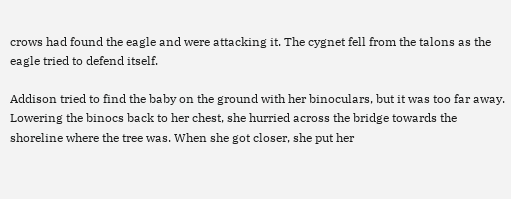crows had found the eagle and were attacking it. The cygnet fell from the talons as the eagle tried to defend itself.

Addison tried to find the baby on the ground with her binoculars, but it was too far away. Lowering the binocs back to her chest, she hurried across the bridge towards the shoreline where the tree was. When she got closer, she put her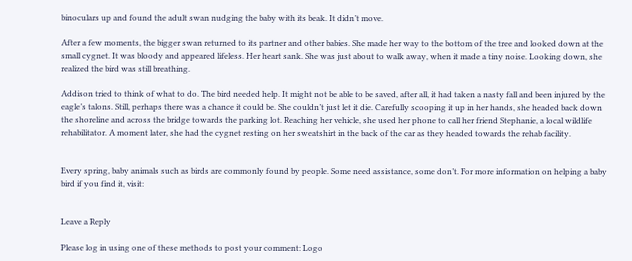binoculars up and found the adult swan nudging the baby with its beak. It didn’t move.

After a few moments, the bigger swan returned to its partner and other babies. She made her way to the bottom of the tree and looked down at the small cygnet. It was bloody and appeared lifeless. Her heart sank. She was just about to walk away, when it made a tiny noise. Looking down, she realized the bird was still breathing.

Addison tried to think of what to do. The bird needed help. It might not be able to be saved, after all, it had taken a nasty fall and been injured by the eagle’s talons. Still, perhaps there was a chance it could be. She couldn’t just let it die. Carefully scooping it up in her hands, she headed back down the shoreline and across the bridge towards the parking lot. Reaching her vehicle, she used her phone to call her friend Stephanie, a local wildlife rehabilitator. A moment later, she had the cygnet resting on her sweatshirt in the back of the car as they headed towards the rehab facility.


Every spring, baby animals such as birds are commonly found by people. Some need assistance, some don’t. For more information on helping a baby bird if you find it, visit:


Leave a Reply

Please log in using one of these methods to post your comment: Logo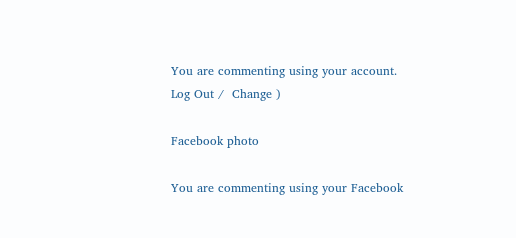You are commenting using your account. Log Out /  Change )

Facebook photo

You are commenting using your Facebook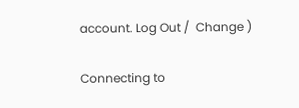account. Log Out /  Change )

Connecting to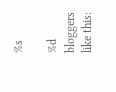%s

%d bloggers like this: